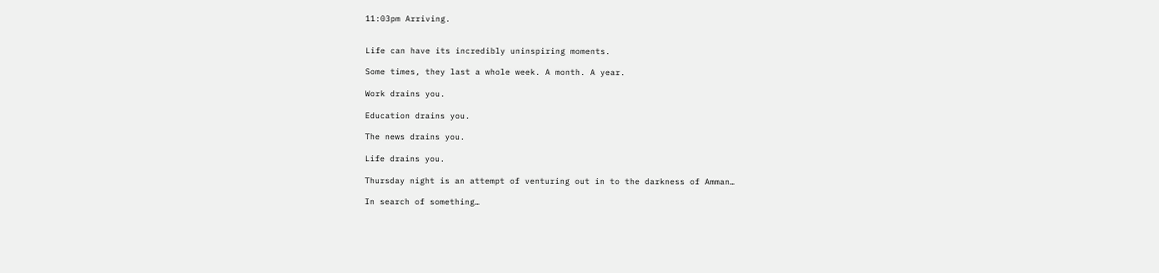11:03pm Arriving.


Life can have its incredibly uninspiring moments.

Some times, they last a whole week. A month. A year.

Work drains you.

Education drains you.

The news drains you.

Life drains you.

Thursday night is an attempt of venturing out in to the darkness of Amman…

In search of something…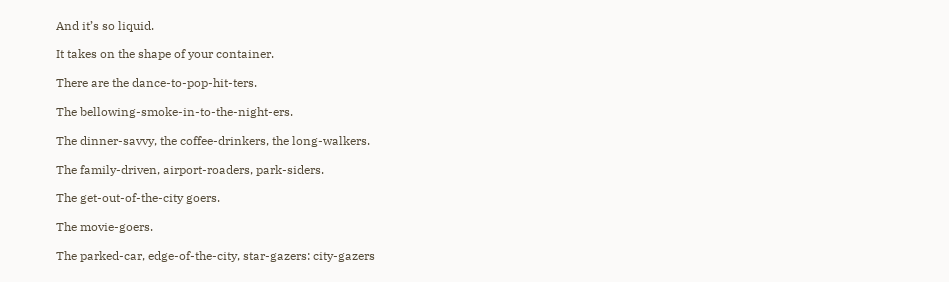And it’s so liquid.

It takes on the shape of your container.

There are the dance-to-pop-hit-ters.

The bellowing-smoke-in-to-the-night-ers.

The dinner-savvy, the coffee-drinkers, the long-walkers.

The family-driven, airport-roaders, park-siders.

The get-out-of-the-city goers.

The movie-goers.

The parked-car, edge-of-the-city, star-gazers: city-gazers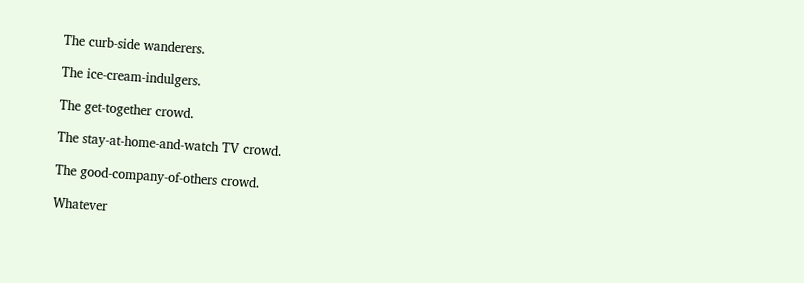The curb-side wanderers.

The ice-cream-indulgers.

The get-together crowd.

The stay-at-home-and-watch TV crowd.

The good-company-of-others crowd.

Whatever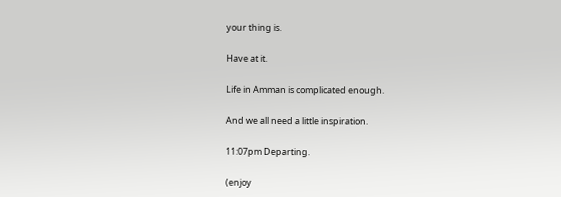your thing is.

Have at it.

Life in Amman is complicated enough.

And we all need a little inspiration.

11:07pm Departing.

(enjoy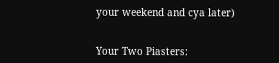your weekend and cya later)


Your Two Piasters: